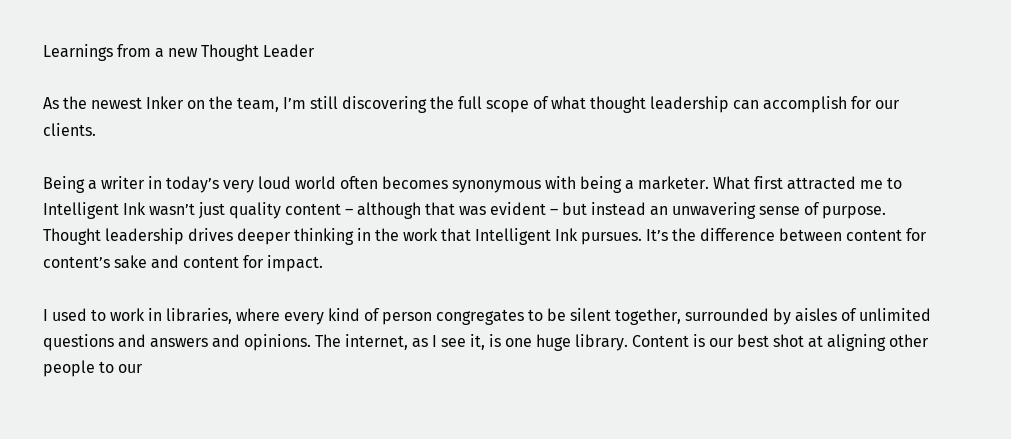Learnings from a new Thought Leader

As the newest Inker on the team, I’m still discovering the full scope of what thought leadership can accomplish for our clients.

Being a writer in today’s very loud world often becomes synonymous with being a marketer. What first attracted me to Intelligent Ink wasn’t just quality content – although that was evident – but instead an unwavering sense of purpose. Thought leadership drives deeper thinking in the work that Intelligent Ink pursues. It’s the difference between content for content’s sake and content for impact.

I used to work in libraries, where every kind of person congregates to be silent together, surrounded by aisles of unlimited questions and answers and opinions. The internet, as I see it, is one huge library. Content is our best shot at aligning other people to our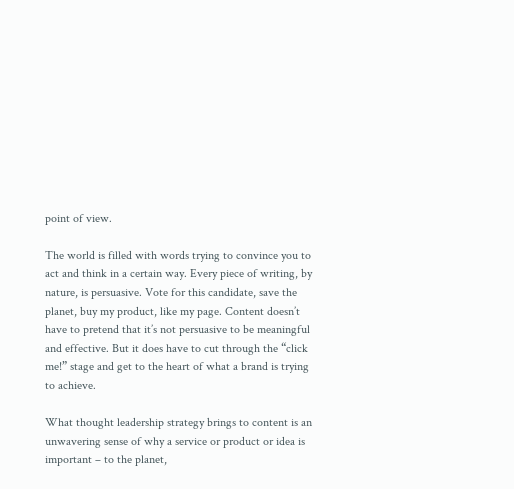point of view.

The world is filled with words trying to convince you to act and think in a certain way. Every piece of writing, by nature, is persuasive. Vote for this candidate, save the planet, buy my product, like my page. Content doesn’t have to pretend that it’s not persuasive to be meaningful and effective. But it does have to cut through the “click me!” stage and get to the heart of what a brand is trying to achieve.

What thought leadership strategy brings to content is an unwavering sense of why a service or product or idea is important – to the planet,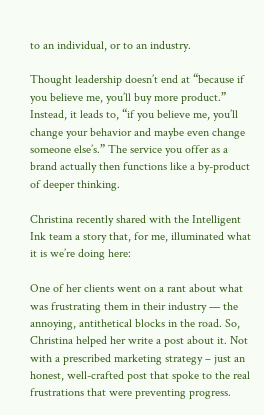to an individual, or to an industry.

Thought leadership doesn’t end at “because if you believe me, you’ll buy more product.” Instead, it leads to, “if you believe me, you’ll change your behavior and maybe even change someone else’s.” The service you offer as a brand actually then functions like a by-product of deeper thinking.

Christina recently shared with the Intelligent Ink team a story that, for me, illuminated what it is we’re doing here:

One of her clients went on a rant about what was frustrating them in their industry — the annoying, antithetical blocks in the road. So, Christina helped her write a post about it. Not with a prescribed marketing strategy – just an honest, well-crafted post that spoke to the real frustrations that were preventing progress.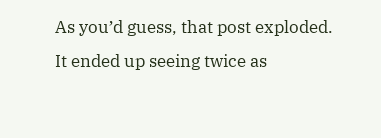As you’d guess, that post exploded. It ended up seeing twice as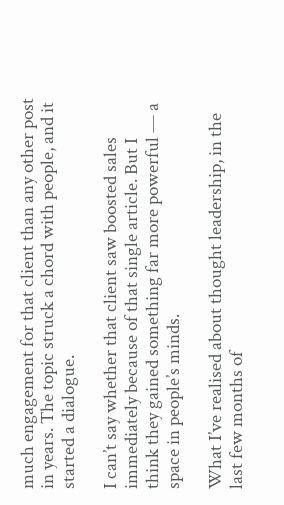much engagement for that client than any other post in years. The topic struck a chord with people, and it started a dialogue.

I can’t say whether that client saw boosted sales immediately because of that single article. But I think they gained something far more powerful — a space in people’s minds.

What I’ve realised about thought leadership, in the last few months of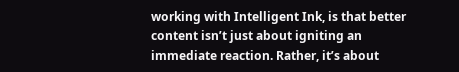working with Intelligent Ink, is that better content isn’t just about igniting an immediate reaction. Rather, it’s about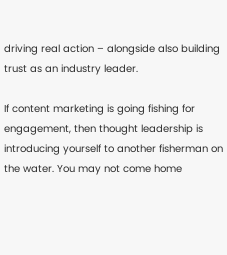driving real action – alongside also building trust as an industry leader.

If content marketing is going fishing for engagement, then thought leadership is introducing yourself to another fisherman on the water. You may not come home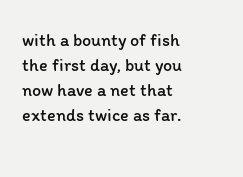with a bounty of fish the first day, but you now have a net that extends twice as far.